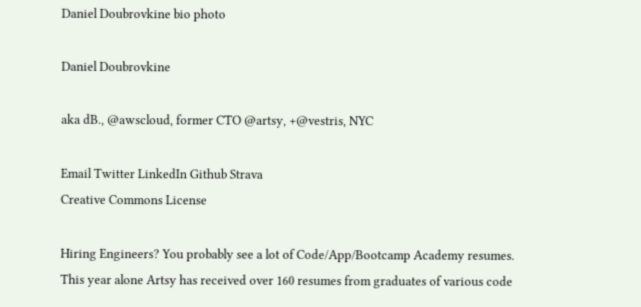Daniel Doubrovkine bio photo

Daniel Doubrovkine

aka dB., @awscloud, former CTO @artsy, +@vestris, NYC

Email Twitter LinkedIn Github Strava
Creative Commons License

Hiring Engineers? You probably see a lot of Code/App/Bootcamp Academy resumes. This year alone Artsy has received over 160 resumes from graduates of various code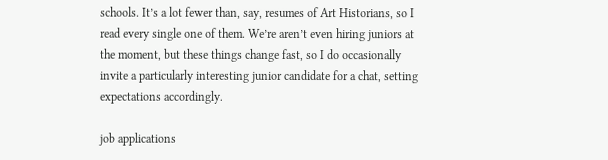schools. It’s a lot fewer than, say, resumes of Art Historians, so I read every single one of them. We’re aren’t even hiring juniors at the moment, but these things change fast, so I do occasionally invite a particularly interesting junior candidate for a chat, setting expectations accordingly.

job applications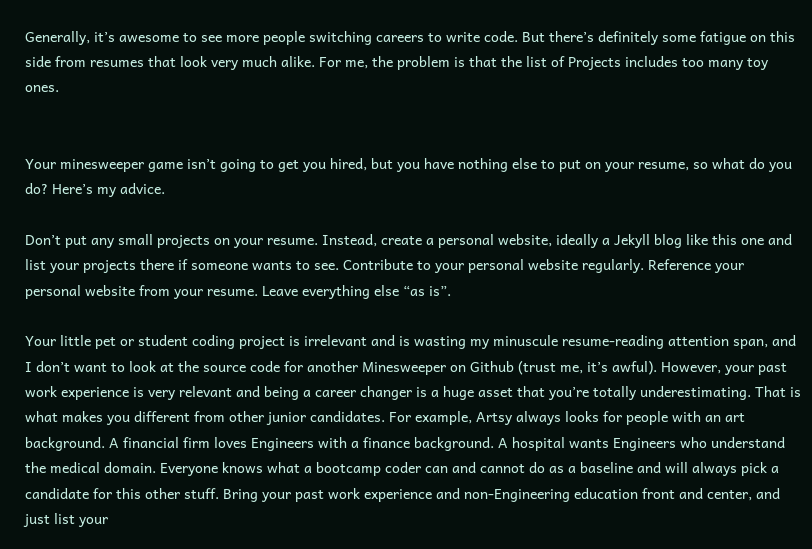Generally, it’s awesome to see more people switching careers to write code. But there’s definitely some fatigue on this side from resumes that look very much alike. For me, the problem is that the list of Projects includes too many toy ones.


Your minesweeper game isn’t going to get you hired, but you have nothing else to put on your resume, so what do you do? Here’s my advice.

Don’t put any small projects on your resume. Instead, create a personal website, ideally a Jekyll blog like this one and list your projects there if someone wants to see. Contribute to your personal website regularly. Reference your personal website from your resume. Leave everything else “as is”.

Your little pet or student coding project is irrelevant and is wasting my minuscule resume-reading attention span, and I don’t want to look at the source code for another Minesweeper on Github (trust me, it’s awful). However, your past work experience is very relevant and being a career changer is a huge asset that you’re totally underestimating. That is what makes you different from other junior candidates. For example, Artsy always looks for people with an art background. A financial firm loves Engineers with a finance background. A hospital wants Engineers who understand the medical domain. Everyone knows what a bootcamp coder can and cannot do as a baseline and will always pick a candidate for this other stuff. Bring your past work experience and non-Engineering education front and center, and just list your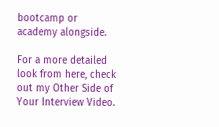bootcamp or academy alongside.

For a more detailed look from here, check out my Other Side of Your Interview Video.